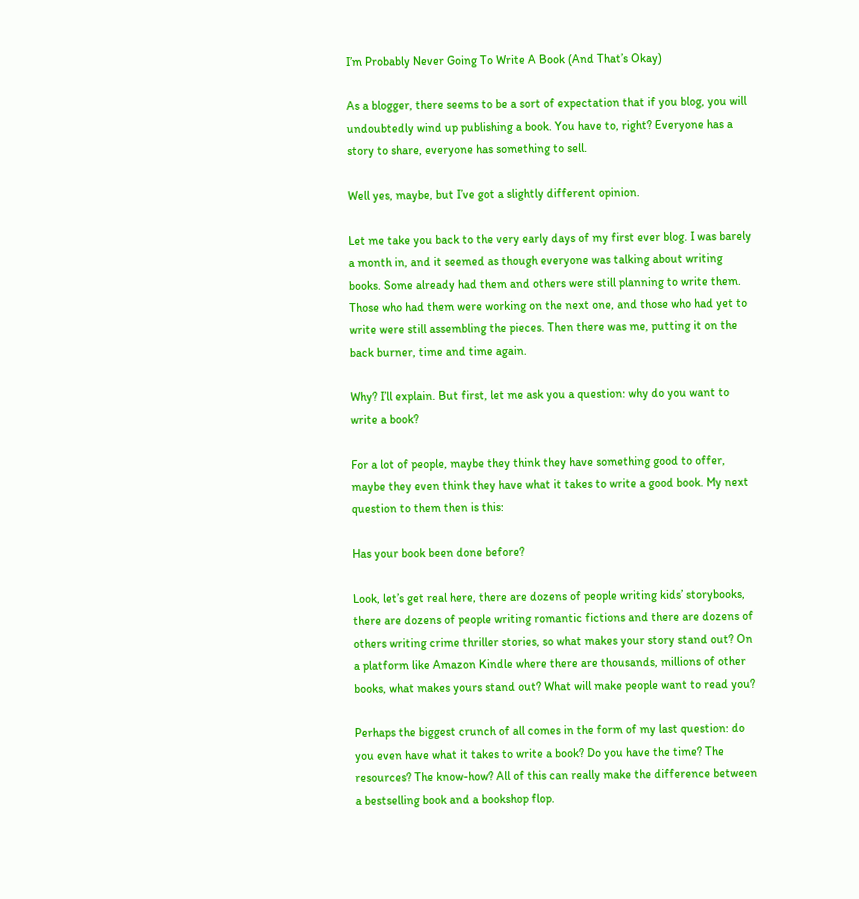I’m Probably Never Going To Write A Book (And That’s Okay)

As a blogger, there seems to be a sort of expectation that if you blog, you will undoubtedly wind up publishing a book. You have to, right? Everyone has a story to share, everyone has something to sell.

Well yes, maybe, but I’ve got a slightly different opinion.

Let me take you back to the very early days of my first ever blog. I was barely a month in, and it seemed as though everyone was talking about writing books. Some already had them and others were still planning to write them. Those who had them were working on the next one, and those who had yet to write were still assembling the pieces. Then there was me, putting it on the back burner, time and time again.

Why? I’ll explain. But first, let me ask you a question: why do you want to write a book?

For a lot of people, maybe they think they have something good to offer, maybe they even think they have what it takes to write a good book. My next question to them then is this:

Has your book been done before?

Look, let’s get real here, there are dozens of people writing kids’ storybooks, there are dozens of people writing romantic fictions and there are dozens of others writing crime thriller stories, so what makes your story stand out? On a platform like Amazon Kindle where there are thousands, millions of other books, what makes yours stand out? What will make people want to read you?

Perhaps the biggest crunch of all comes in the form of my last question: do you even have what it takes to write a book? Do you have the time? The resources? The know-how? All of this can really make the difference between a bestselling book and a bookshop flop.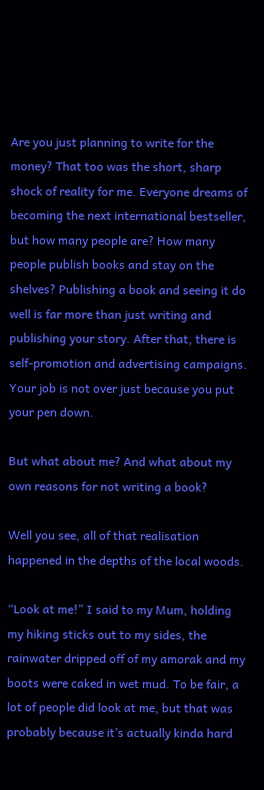Are you just planning to write for the money? That too was the short, sharp shock of reality for me. Everyone dreams of becoming the next international bestseller, but how many people are? How many people publish books and stay on the shelves? Publishing a book and seeing it do well is far more than just writing and publishing your story. After that, there is self-promotion and advertising campaigns. Your job is not over just because you put your pen down.

But what about me? And what about my own reasons for not writing a book?

Well you see, all of that realisation happened in the depths of the local woods.

“Look at me!” I said to my Mum, holding my hiking sticks out to my sides, the rainwater dripped off of my amorak and my boots were caked in wet mud. To be fair, a lot of people did look at me, but that was probably because it’s actually kinda hard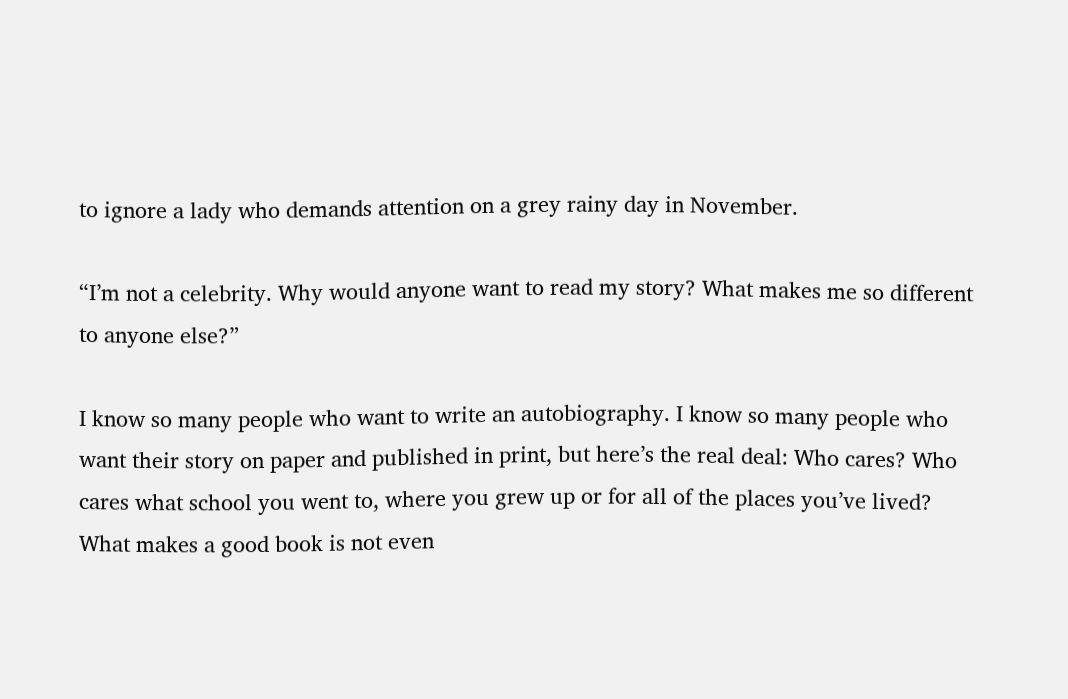to ignore a lady who demands attention on a grey rainy day in November.

“I’m not a celebrity. Why would anyone want to read my story? What makes me so different to anyone else?”

I know so many people who want to write an autobiography. I know so many people who want their story on paper and published in print, but here’s the real deal: Who cares? Who cares what school you went to, where you grew up or for all of the places you’ve lived? What makes a good book is not even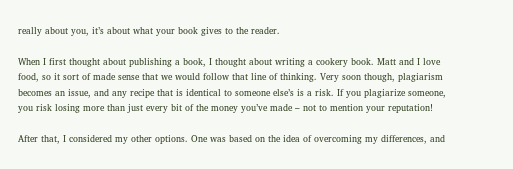really about you, it’s about what your book gives to the reader.

When I first thought about publishing a book, I thought about writing a cookery book. Matt and I love food, so it sort of made sense that we would follow that line of thinking. Very soon though, plagiarism becomes an issue, and any recipe that is identical to someone else’s is a risk. If you plagiarize someone, you risk losing more than just every bit of the money you’ve made – not to mention your reputation!

After that, I considered my other options. One was based on the idea of overcoming my differences, and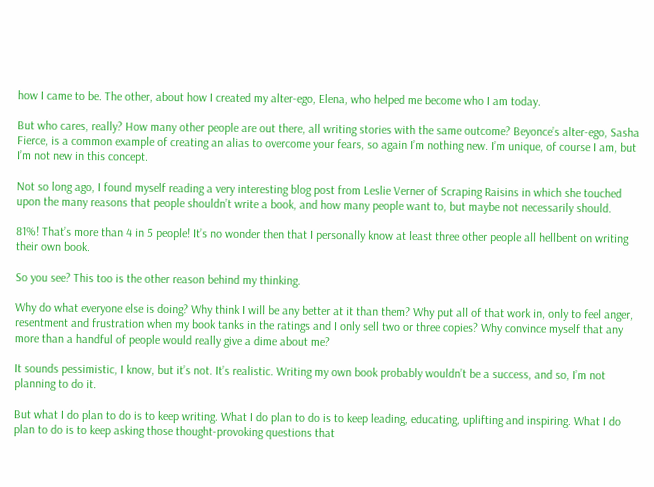how I came to be. The other, about how I created my alter-ego, Elena, who helped me become who I am today.

But who cares, really? How many other people are out there, all writing stories with the same outcome? Beyonce’s alter-ego, Sasha Fierce, is a common example of creating an alias to overcome your fears, so again I’m nothing new. I’m unique, of course I am, but I’m not new in this concept.

Not so long ago, I found myself reading a very interesting blog post from Leslie Verner of Scraping Raisins in which she touched upon the many reasons that people shouldn’t write a book, and how many people want to, but maybe not necessarily should.

81%! That’s more than 4 in 5 people! It’s no wonder then that I personally know at least three other people all hellbent on writing their own book.

So you see? This too is the other reason behind my thinking.

Why do what everyone else is doing? Why think I will be any better at it than them? Why put all of that work in, only to feel anger, resentment and frustration when my book tanks in the ratings and I only sell two or three copies? Why convince myself that any more than a handful of people would really give a dime about me?

It sounds pessimistic, I know, but it’s not. It’s realistic. Writing my own book probably wouldn’t be a success, and so, I’m not planning to do it.

But what I do plan to do is to keep writing. What I do plan to do is to keep leading, educating, uplifting and inspiring. What I do plan to do is to keep asking those thought-provoking questions that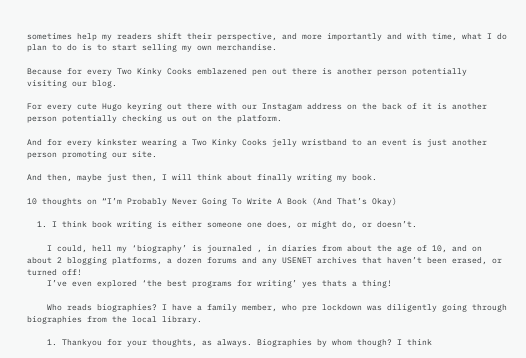sometimes help my readers shift their perspective, and more importantly and with time, what I do plan to do is to start selling my own merchandise.

Because for every Two Kinky Cooks emblazened pen out there is another person potentially visiting our blog.

For every cute Hugo keyring out there with our Instagam address on the back of it is another person potentially checking us out on the platform.

And for every kinkster wearing a Two Kinky Cooks jelly wristband to an event is just another person promoting our site.

And then, maybe just then, I will think about finally writing my book.

10 thoughts on “I’m Probably Never Going To Write A Book (And That’s Okay)

  1. I think book writing is either someone one does, or might do, or doesn’t.

    I could, hell my ‘biography’ is journaled , in diaries from about the age of 10, and on about 2 blogging platforms, a dozen forums and any USENET archives that haven’t been erased, or turned off!
    I’ve even explored ‘the best programs for writing’ yes thats a thing!

    Who reads biographies? I have a family member, who pre lockdown was diligently going through biographies from the local library.

    1. Thankyou for your thoughts, as always. Biographies by whom though? I think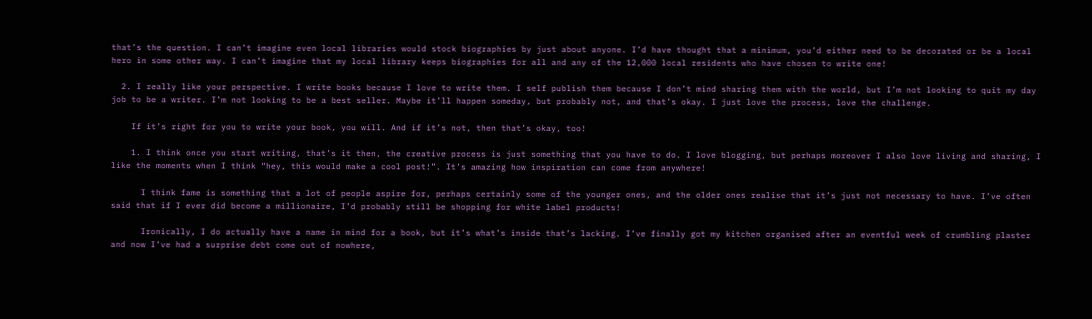that’s the question. I can’t imagine even local libraries would stock biographies by just about anyone. I’d have thought that a minimum, you’d either need to be decorated or be a local hero in some other way. I can’t imagine that my local library keeps biographies for all and any of the 12,000 local residents who have chosen to write one!

  2. I really like your perspective. I write books because I love to write them. I self publish them because I don’t mind sharing them with the world, but I’m not looking to quit my day job to be a writer. I’m not looking to be a best seller. Maybe it’ll happen someday, but probably not, and that’s okay. I just love the process, love the challenge.

    If it’s right for you to write your book, you will. And if it’s not, then that’s okay, too!

    1. I think once you start writing, that’s it then, the creative process is just something that you have to do. I love blogging, but perhaps moreover I also love living and sharing, I like the moments when I think “hey, this would make a cool post!”. It’s amazing how inspiration can come from anywhere!

      I think fame is something that a lot of people aspire for, perhaps certainly some of the younger ones, and the older ones realise that it’s just not necessary to have. I’ve often said that if I ever did become a millionaire, I’d probably still be shopping for white label products!

      Ironically, I do actually have a name in mind for a book, but it’s what’s inside that’s lacking. I’ve finally got my kitchen organised after an eventful week of crumbling plaster and now I’ve had a surprise debt come out of nowhere,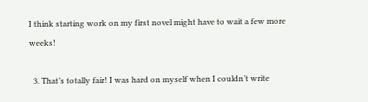I think starting work on my first novel might have to wait a few more weeks!

  3. That’s totally fair! I was hard on myself when I couldn’t write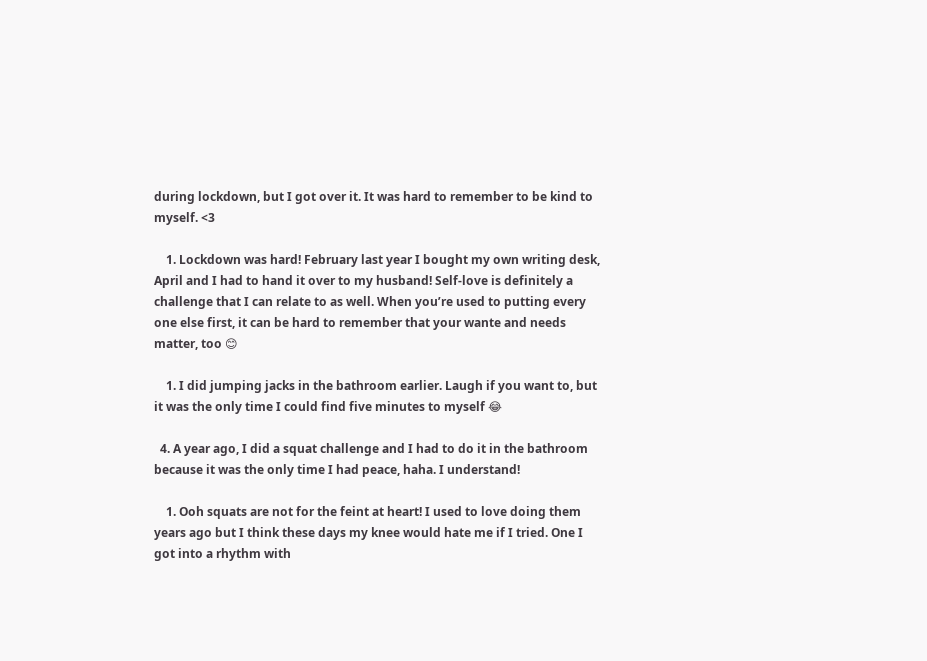during lockdown, but I got over it. It was hard to remember to be kind to myself. <3

    1. Lockdown was hard! February last year I bought my own writing desk, April and I had to hand it over to my husband! Self-love is definitely a challenge that I can relate to as well. When you’re used to putting every one else first, it can be hard to remember that your wante and needs matter, too 😊

    1. I did jumping jacks in the bathroom earlier. Laugh if you want to, but it was the only time I could find five minutes to myself 😂

  4. A year ago, I did a squat challenge and I had to do it in the bathroom because it was the only time I had peace, haha. I understand!

    1. Ooh squats are not for the feint at heart! I used to love doing them years ago but I think these days my knee would hate me if I tried. One I got into a rhythm with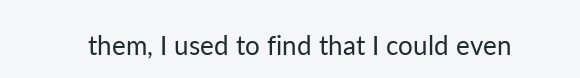them, I used to find that I could even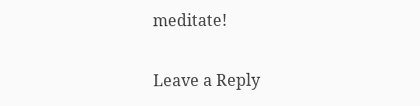meditate!

Leave a Reply